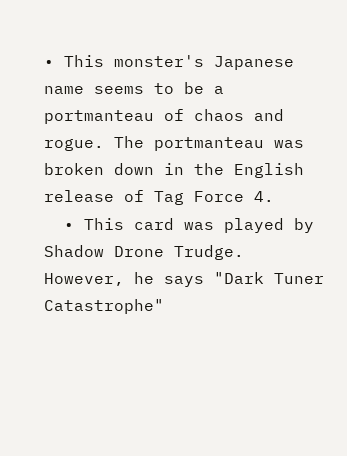• This monster's Japanese name seems to be a portmanteau of chaos and rogue. The portmanteau was broken down in the English release of Tag Force 4.
  • This card was played by Shadow Drone Trudge. However, he says "Dark Tuner Catastrophe"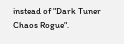instead of "Dark Tuner Chaos Rogue".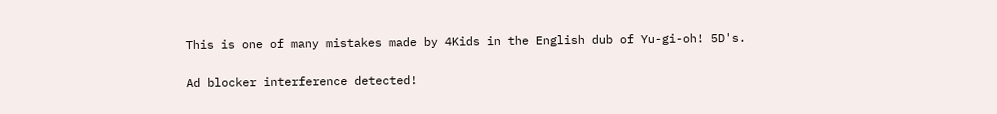This is one of many mistakes made by 4Kids in the English dub of Yu-gi-oh! 5D's.

Ad blocker interference detected!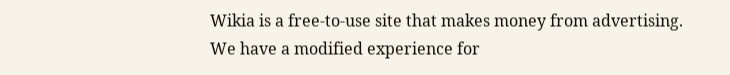Wikia is a free-to-use site that makes money from advertising. We have a modified experience for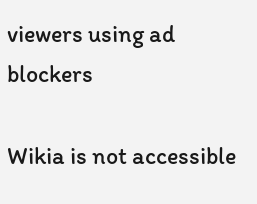viewers using ad blockers

Wikia is not accessible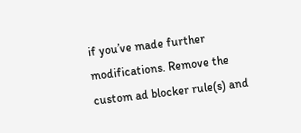if you’ve made further modifications. Remove the custom ad blocker rule(s) and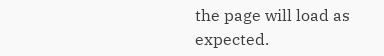the page will load as expected.